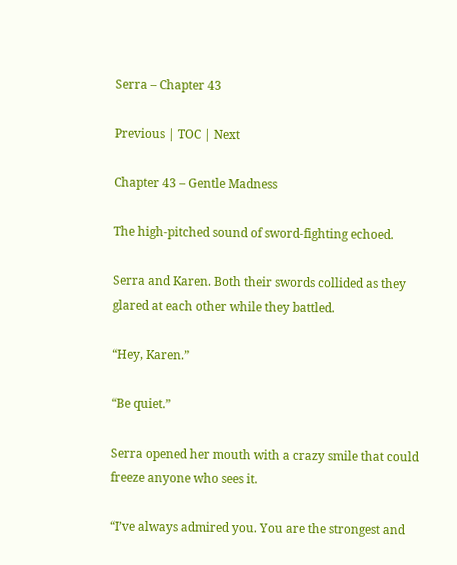Serra – Chapter 43

Previous | TOC | Next

Chapter 43 – Gentle Madness

The high-pitched sound of sword-fighting echoed.

Serra and Karen. Both their swords collided as they glared at each other while they battled.

“Hey, Karen.”

“Be quiet.”

Serra opened her mouth with a crazy smile that could freeze anyone who sees it.

“I’ve always admired you. You are the strongest and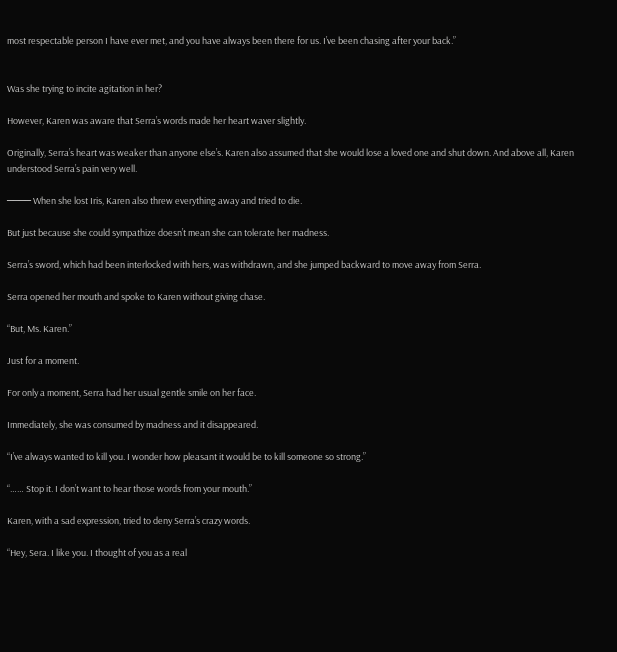most respectable person I have ever met, and you have always been there for us. I’ve been chasing after your back.”


Was she trying to incite agitation in her?

However, Karen was aware that Serra’s words made her heart waver slightly.

Originally, Serra’s heart was weaker than anyone else’s. Karen also assumed that she would lose a loved one and shut down. And above all, Karen understood Serra’s pain very well.

──── When she lost Iris, Karen also threw everything away and tried to die.

But just because she could sympathize doesn’t mean she can tolerate her madness.

Serra’s sword, which had been interlocked with hers, was withdrawn, and she jumped backward to move away from Serra.

Serra opened her mouth and spoke to Karen without giving chase.

“But, Ms. Karen.”

Just for a moment.

For only a moment, Serra had her usual gentle smile on her face.

Immediately, she was consumed by madness and it disappeared.

“I’ve always wanted to kill you. I wonder how pleasant it would be to kill someone so strong.”

“…… Stop it. I don’t want to hear those words from your mouth.”

Karen, with a sad expression, tried to deny Serra’s crazy words.

“Hey, Sera. I like you. I thought of you as a real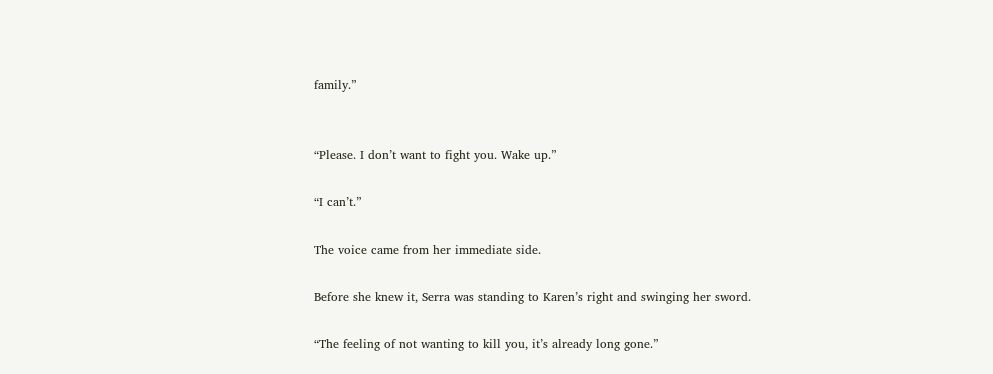family.”


“Please. I don’t want to fight you. Wake up.”

“I can’t.”

The voice came from her immediate side.

Before she knew it, Serra was standing to Karen’s right and swinging her sword.

“The feeling of not wanting to kill you, it’s already long gone.”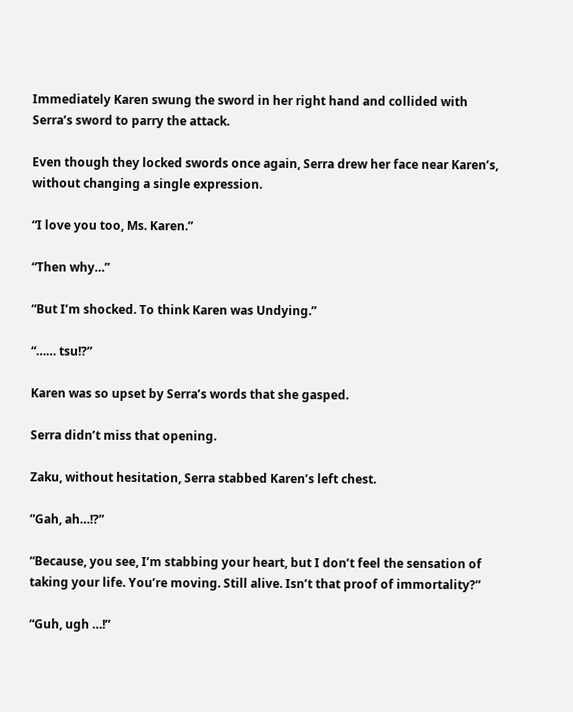Immediately Karen swung the sword in her right hand and collided with Serra’s sword to parry the attack.

Even though they locked swords once again, Serra drew her face near Karen’s, without changing a single expression.

“I love you too, Ms. Karen.”

“Then why…”

“But I’m shocked. To think Karen was Undying.”

“…… tsu!?”

Karen was so upset by Serra’s words that she gasped.

Serra didn’t miss that opening.

Zaku, without hesitation, Serra stabbed Karen’s left chest.

”Gah, ah…!?”

“Because, you see, I’m stabbing your heart, but I don’t feel the sensation of taking your life. You’re moving. Still alive. Isn’t that proof of immortality?”

“Guh, ugh …!”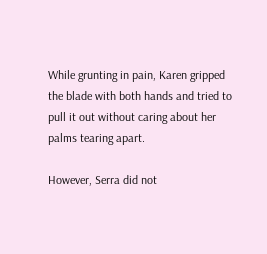While grunting in pain, Karen gripped the blade with both hands and tried to pull it out without caring about her palms tearing apart.

However, Serra did not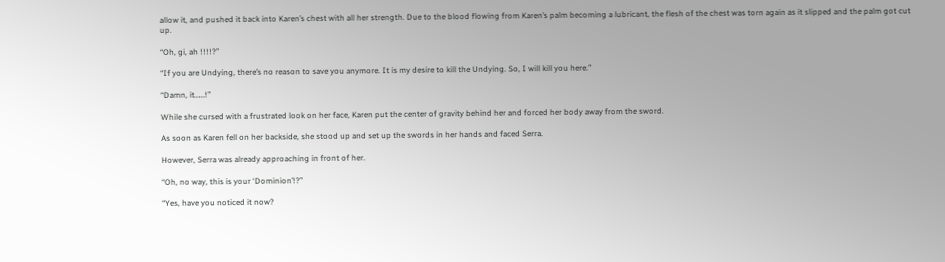allow it, and pushed it back into Karen’s chest with all her strength. Due to the blood flowing from Karen’s palm becoming a lubricant, the flesh of the chest was torn again as it slipped and the palm got cut up.

“Oh, gi, ah !!!!?”

“If you are Undying, there’s no reason to save you anymore. It is my desire to kill the Undying. So, I will kill you here.”

“Damn, it……!”

While she cursed with a frustrated look on her face, Karen put the center of gravity behind her and forced her body away from the sword.

As soon as Karen fell on her backside, she stood up and set up the swords in her hands and faced Serra.

However, Serra was already approaching in front of her.

“Oh, no way, this is your ‘Dominion’!?”

“Yes, have you noticed it now?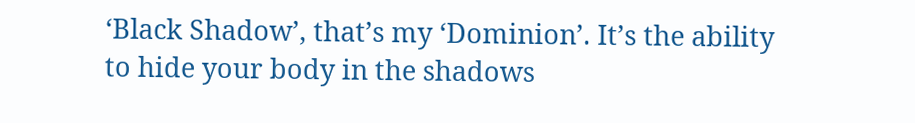‘Black Shadow’, that’s my ‘Dominion’. It’s the ability to hide your body in the shadows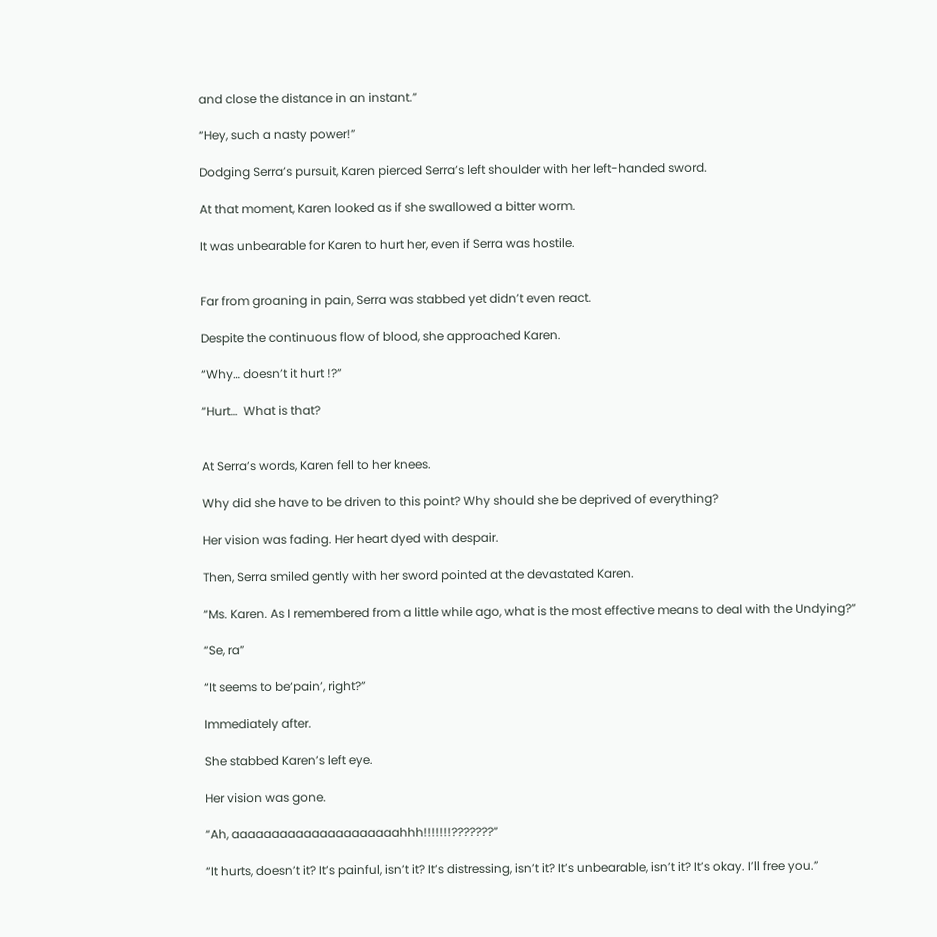and close the distance in an instant.”

“Hey, such a nasty power!”

Dodging Serra’s pursuit, Karen pierced Serra’s left shoulder with her left-handed sword.

At that moment, Karen looked as if she swallowed a bitter worm.

It was unbearable for Karen to hurt her, even if Serra was hostile.


Far from groaning in pain, Serra was stabbed yet didn’t even react.

Despite the continuous flow of blood, she approached Karen.

“Why… doesn’t it hurt !?”

“Hurt…  What is that?


At Serra’s words, Karen fell to her knees.

Why did she have to be driven to this point? Why should she be deprived of everything?

Her vision was fading. Her heart dyed with despair.

Then, Serra smiled gently with her sword pointed at the devastated Karen.

“Ms. Karen. As I remembered from a little while ago, what is the most effective means to deal with the Undying?”

“Se, ra”

“It seems to be‘pain’, right?”

Immediately after.

She stabbed Karen’s left eye.

Her vision was gone.

“Ah, aaaaaaaaaaaaaaaaaaaaahhh!!!!!!!???????”

“It hurts, doesn’t it? It’s painful, isn’t it? It’s distressing, isn’t it? It’s unbearable, isn’t it? It’s okay. I’ll free you.”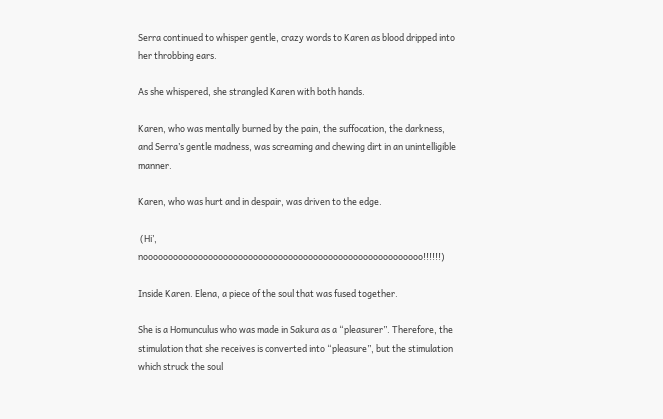Serra continued to whisper gentle, crazy words to Karen as blood dripped into her throbbing ears.

As she whispered, she strangled Karen with both hands.

Karen, who was mentally burned by the pain, the suffocation, the darkness, and Serra’s gentle madness, was screaming and chewing dirt in an unintelligible manner.

Karen, who was hurt and in despair, was driven to the edge.

 (Hi’, noooooooooooooooooooooooooooooooooooooooooooooooooooooooo!!!!!!)

Inside Karen. Elena, a piece of the soul that was fused together.

She is a Homunculus who was made in Sakura as a “pleasurer”. Therefore, the stimulation that she receives is converted into “pleasure”, but the stimulation which struck the soul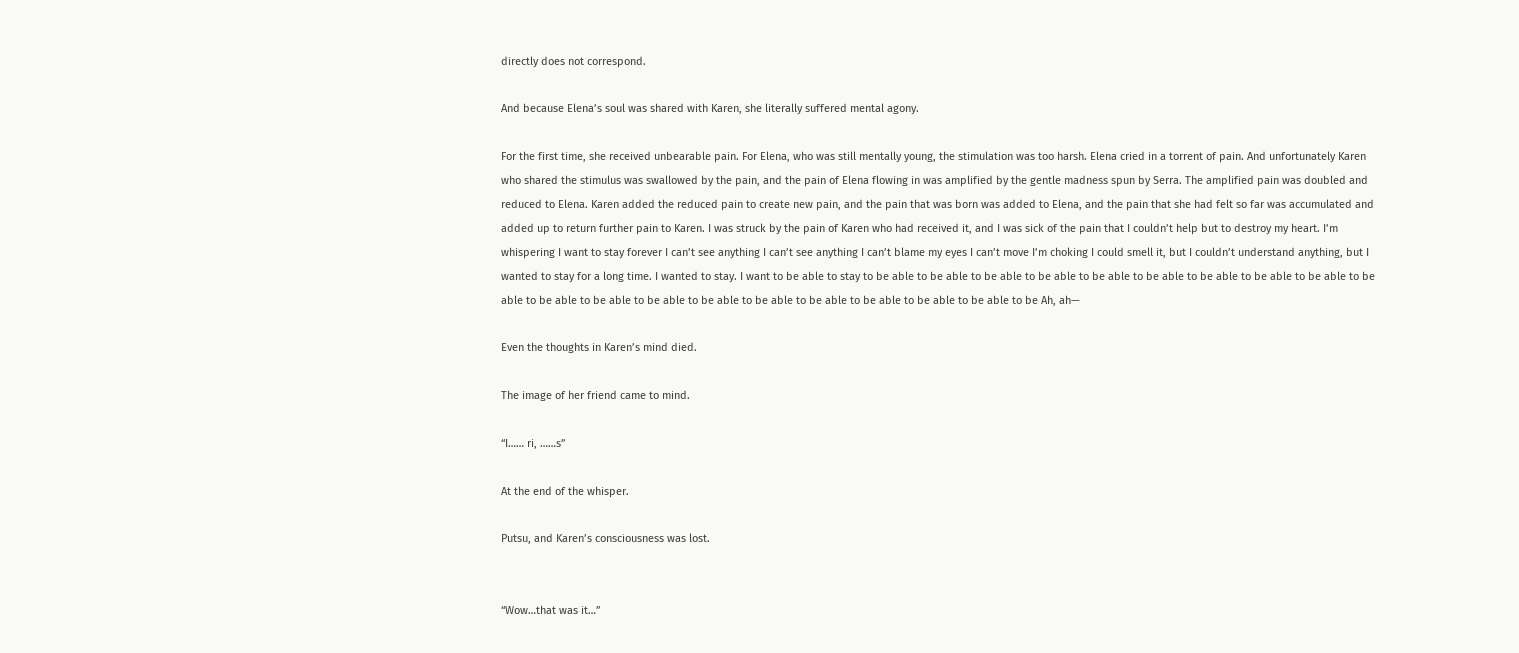directly does not correspond.

And because Elena’s soul was shared with Karen, she literally suffered mental agony.

For the first time, she received unbearable pain. For Elena, who was still mentally young, the stimulation was too harsh. Elena cried in a torrent of pain. And unfortunately Karen who shared the stimulus was swallowed by the pain, and the pain of Elena flowing in was amplified by the gentle madness spun by Serra. The amplified pain was doubled and reduced to Elena. Karen added the reduced pain to create new pain, and the pain that was born was added to Elena, and the pain that she had felt so far was accumulated and added up to return further pain to Karen. I was struck by the pain of Karen who had received it, and I was sick of the pain that I couldn’t help but to destroy my heart. I’m whispering I want to stay forever I can’t see anything I can’t see anything I can’t blame my eyes I can’t move I’m choking I could smell it, but I couldn’t understand anything, but I wanted to stay for a long time. I wanted to stay. I want to be able to stay to be able to be able to be able to be able to be able to be able to be able to be able to be able to be able to be able to be able to be able to be able to be able to be able to be able to be able to be able to be Ah, ah—

Even the thoughts in Karen’s mind died.

The image of her friend came to mind.

“I…… ri, ……s”

At the end of the whisper.

Putsu, and Karen’s consciousness was lost.


“Wow…that was it…”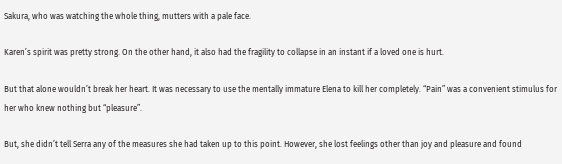Sakura, who was watching the whole thing, mutters with a pale face.

Karen’s spirit was pretty strong. On the other hand, it also had the fragility to collapse in an instant if a loved one is hurt.

But that alone wouldn’t break her heart. It was necessary to use the mentally immature Elena to kill her completely. “Pain” was a convenient stimulus for her who knew nothing but “pleasure”.

But, she didn’t tell Serra any of the measures she had taken up to this point. However, she lost feelings other than joy and pleasure and found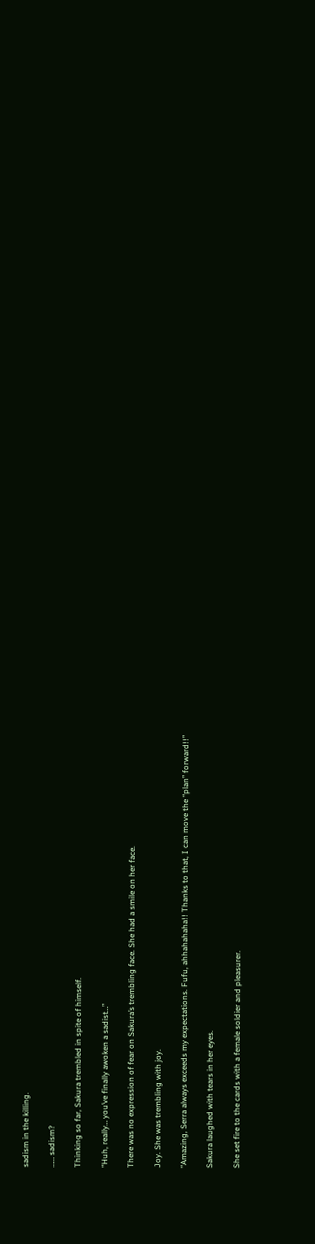sadism in the killing.

…… sadism?

Thinking so far, Sakura trembled in spite of himself.

“Huh, really… you’ve finally awoken a sadist…”

There was no expression of fear on Sakura’s trembling face. She had a smile on her face.

Joy. She was trembling with joy.

“Amazing, Serra always exceeds my expectations. Fufu, ahhahahaha!! Thanks to that, I can move the “plan” forward!!”

Sakura laughed with tears in her eyes.

She set fire to the cards with a female soldier and pleasurer.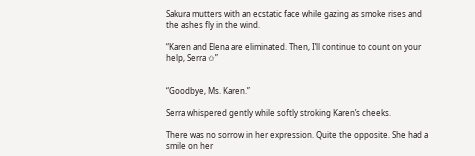Sakura mutters with an ecstatic face while gazing as smoke rises and the ashes fly in the wind.

“Karen and Elena are eliminated. Then, I’ll continue to count on your help, Serra ✩”


“Goodbye, Ms. Karen.”

Serra whispered gently while softly stroking Karen’s cheeks.

There was no sorrow in her expression. Quite the opposite. She had a smile on her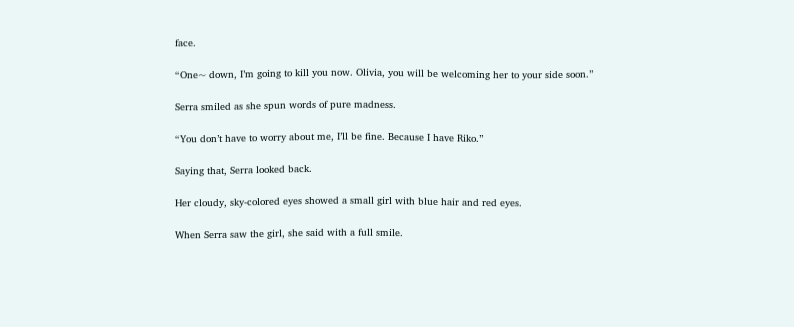face.

“One~ down, I’m going to kill you now. Olivia, you will be welcoming her to your side soon.”

Serra smiled as she spun words of pure madness.

“You don’t have to worry about me, I’ll be fine. Because I have Riko.”

Saying that, Serra looked back.

Her cloudy, sky-colored eyes showed a small girl with blue hair and red eyes.

When Serra saw the girl, she said with a full smile.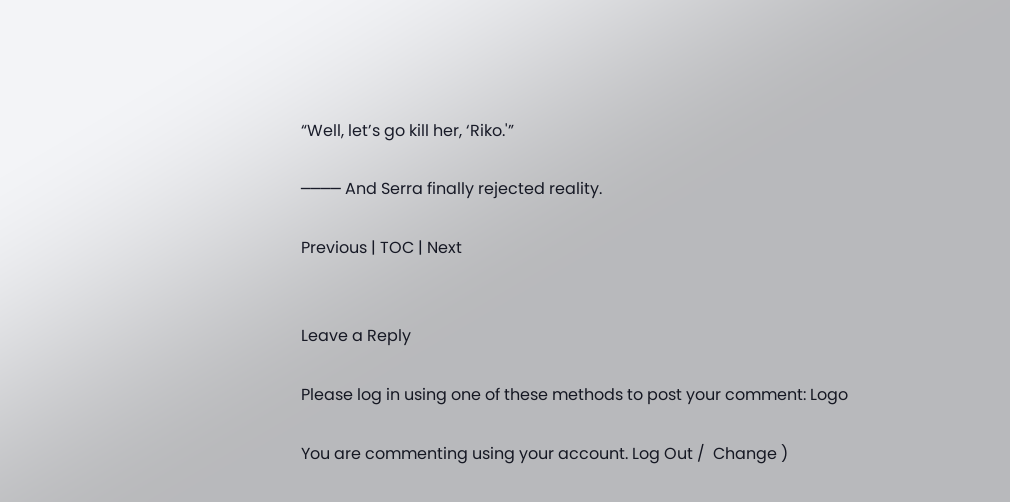“Well, let’s go kill her, ‘Riko.'”

──── And Serra finally rejected reality.

Previous | TOC | Next


Leave a Reply

Please log in using one of these methods to post your comment: Logo

You are commenting using your account. Log Out /  Change )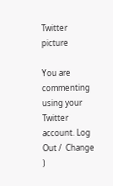Twitter picture

You are commenting using your Twitter account. Log Out /  Change )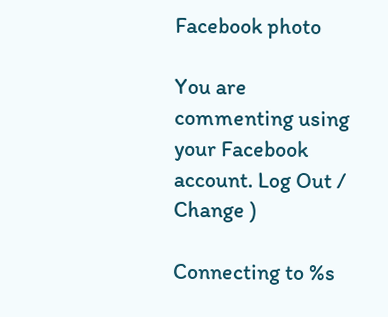Facebook photo

You are commenting using your Facebook account. Log Out /  Change )

Connecting to %s